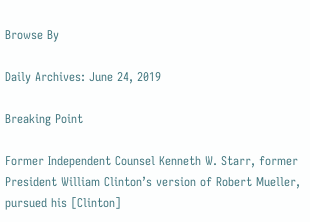Browse By

Daily Archives: June 24, 2019

Breaking Point

Former Independent Counsel Kenneth W. Starr, former President William Clinton’s version of Robert Mueller, pursued his [Clinton]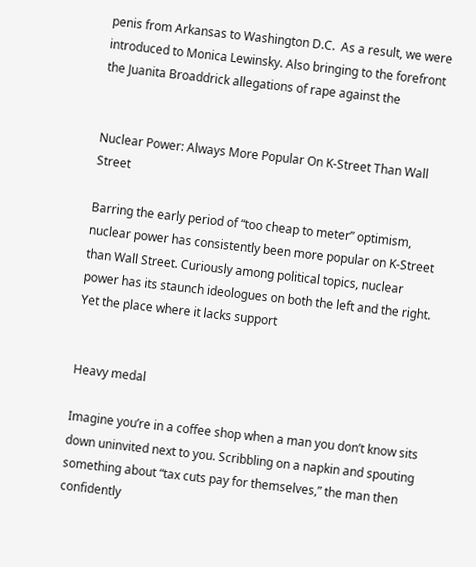penis from Arkansas to Washington D.C.  As a result, we were introduced to Monica Lewinsky. Also bringing to the forefront the Juanita Broaddrick allegations of rape against the


Nuclear Power: Always More Popular On K-Street Than Wall Street

Barring the early period of “too cheap to meter” optimism, nuclear power has consistently been more popular on K-Street than Wall Street. Curiously among political topics, nuclear power has its staunch ideologues on both the left and the right. Yet the place where it lacks support


Heavy medal

Imagine you’re in a coffee shop when a man you don’t know sits down uninvited next to you. Scribbling on a napkin and spouting something about “tax cuts pay for themselves,” the man then confidently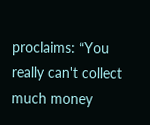proclaims: “You really can't collect much money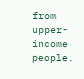from upper-income people.